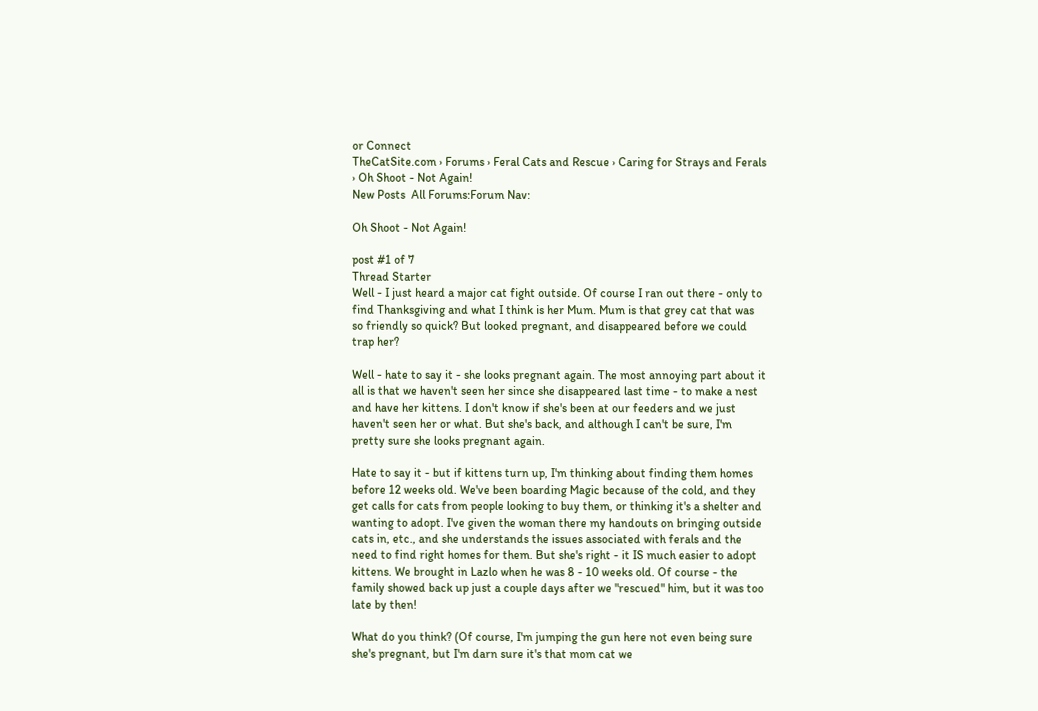or Connect
TheCatSite.com › Forums › Feral Cats and Rescue › Caring for Strays and Ferals › Oh Shoot - Not Again!
New Posts  All Forums:Forum Nav:

Oh Shoot - Not Again!

post #1 of 7
Thread Starter
Well - I just heard a major cat fight outside. Of course I ran out there - only to find Thanksgiving and what I think is her Mum. Mum is that grey cat that was so friendly so quick? But looked pregnant, and disappeared before we could trap her?

Well - hate to say it - she looks pregnant again. The most annoying part about it all is that we haven't seen her since she disappeared last time - to make a nest and have her kittens. I don't know if she's been at our feeders and we just haven't seen her or what. But she's back, and although I can't be sure, I'm pretty sure she looks pregnant again.

Hate to say it - but if kittens turn up, I'm thinking about finding them homes before 12 weeks old. We've been boarding Magic because of the cold, and they get calls for cats from people looking to buy them, or thinking it's a shelter and wanting to adopt. I've given the woman there my handouts on bringing outside cats in, etc., and she understands the issues associated with ferals and the need to find right homes for them. But she's right - it IS much easier to adopt kittens. We brought in Lazlo when he was 8 - 10 weeks old. Of course - the family showed back up just a couple days after we "rescued" him, but it was too late by then!

What do you think? (Of course, I'm jumping the gun here not even being sure she's pregnant, but I'm darn sure it's that mom cat we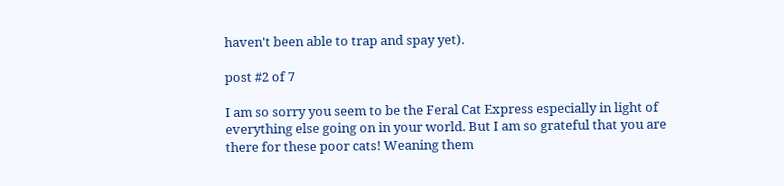haven't been able to trap and spay yet).

post #2 of 7

I am so sorry you seem to be the Feral Cat Express especially in light of everything else going on in your world. But I am so grateful that you are there for these poor cats! Weaning them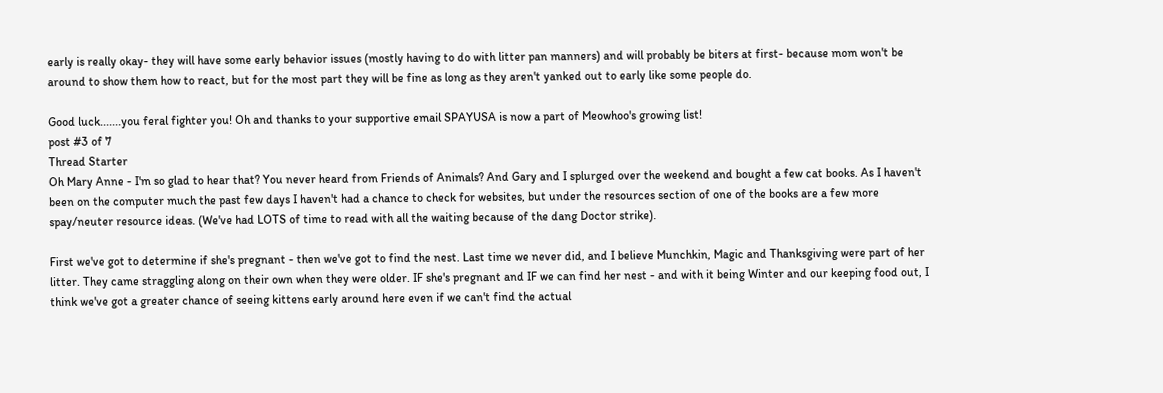early is really okay- they will have some early behavior issues (mostly having to do with litter pan manners) and will probably be biters at first- because mom won't be around to show them how to react, but for the most part they will be fine as long as they aren't yanked out to early like some people do.

Good luck.......you feral fighter you! Oh and thanks to your supportive email SPAYUSA is now a part of Meowhoo's growing list!
post #3 of 7
Thread Starter
Oh Mary Anne - I'm so glad to hear that? You never heard from Friends of Animals? And Gary and I splurged over the weekend and bought a few cat books. As I haven't been on the computer much the past few days I haven't had a chance to check for websites, but under the resources section of one of the books are a few more spay/neuter resource ideas. (We've had LOTS of time to read with all the waiting because of the dang Doctor strike).

First we've got to determine if she's pregnant - then we've got to find the nest. Last time we never did, and I believe Munchkin, Magic and Thanksgiving were part of her litter. They came straggling along on their own when they were older. IF she's pregnant and IF we can find her nest - and with it being Winter and our keeping food out, I think we've got a greater chance of seeing kittens early around here even if we can't find the actual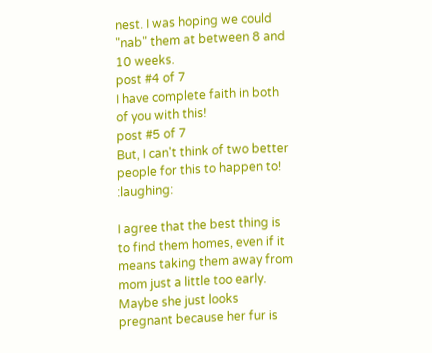nest. I was hoping we could "nab" them at between 8 and 10 weeks.
post #4 of 7
I have complete faith in both of you with this!
post #5 of 7
But, I can't think of two better people for this to happen to! :laughing:

I agree that the best thing is to find them homes, even if it means taking them away from mom just a little too early. Maybe she just looks pregnant because her fur is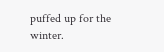puffed up for the winter.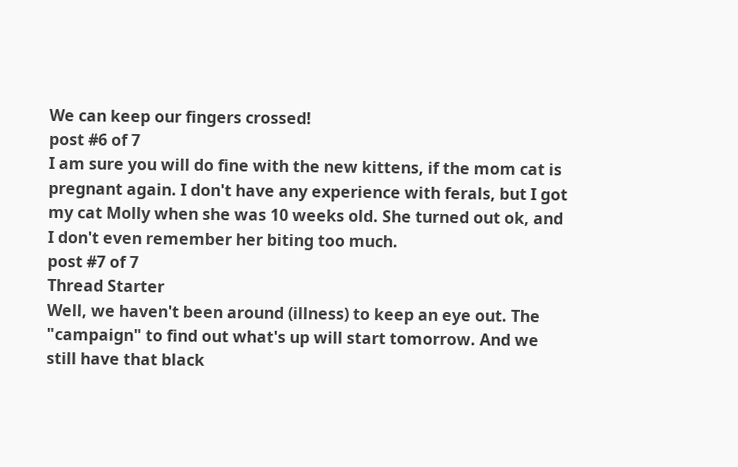We can keep our fingers crossed!
post #6 of 7
I am sure you will do fine with the new kittens, if the mom cat is pregnant again. I don't have any experience with ferals, but I got my cat Molly when she was 10 weeks old. She turned out ok, and I don't even remember her biting too much.
post #7 of 7
Thread Starter
Well, we haven't been around (illness) to keep an eye out. The "campaign" to find out what's up will start tomorrow. And we still have that black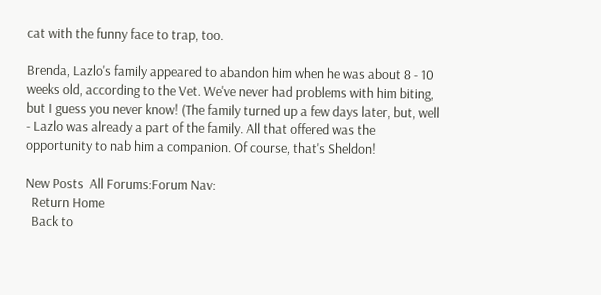cat with the funny face to trap, too.

Brenda, Lazlo's family appeared to abandon him when he was about 8 - 10 weeks old, according to the Vet. We've never had problems with him biting, but I guess you never know! (The family turned up a few days later, but, well - Lazlo was already a part of the family. All that offered was the opportunity to nab him a companion. Of course, that's Sheldon!

New Posts  All Forums:Forum Nav:
  Return Home
  Back to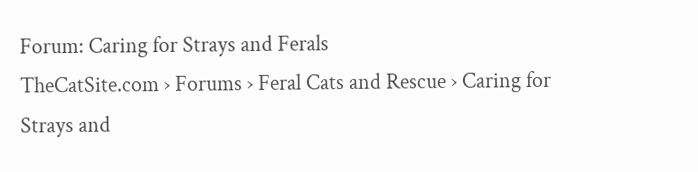Forum: Caring for Strays and Ferals
TheCatSite.com › Forums › Feral Cats and Rescue › Caring for Strays and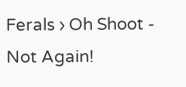Ferals › Oh Shoot - Not Again!